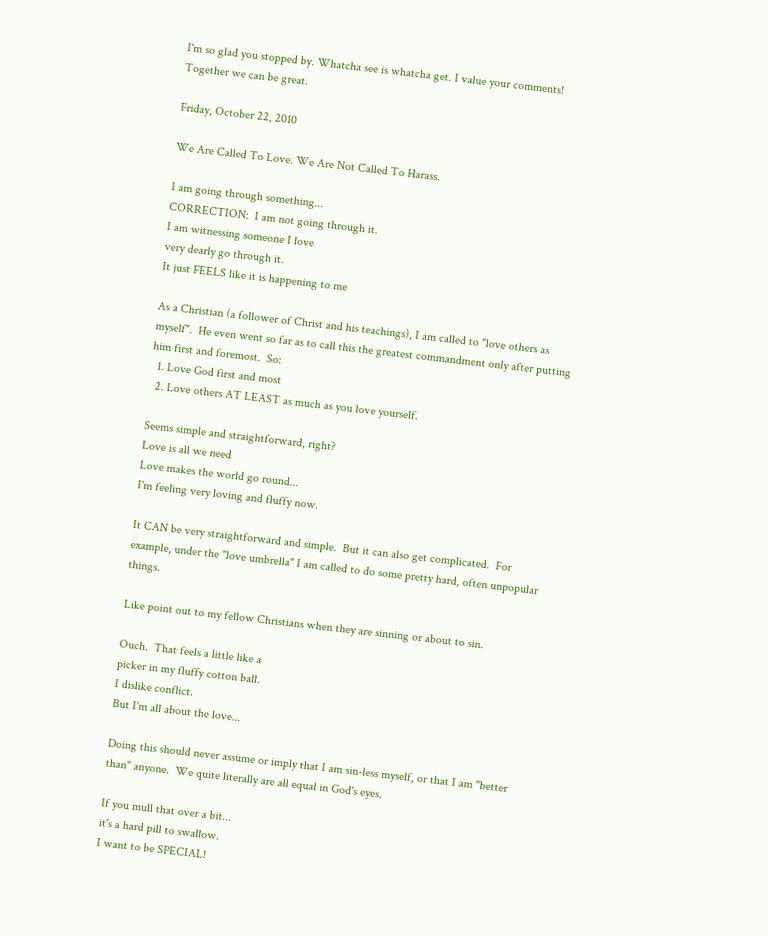I'm so glad you stopped by. Whatcha see is whatcha get. I value your comments! Together we can be great.

Friday, October 22, 2010

We Are Called To Love. We Are Not Called To Harass.

I am going through something...
CORRECTION:  I am not going through it.
I am witnessing someone I love
very dearly go through it.
It just FEELS like it is happening to me

As a Christian (a follower of Christ and his teachings), I am called to "love others as myself".  He even went so far as to call this the greatest commandment only after putting him first and foremost.  So:
  1. Love God first and most
  2. Love others AT LEAST as much as you love yourself.

Seems simple and straightforward, right?
Love is all we need
Love makes the world go round...
I'm feeling very loving and fluffy now.

It CAN be very straightforward and simple.  But it can also get complicated.  For example, under the "love umbrella" I am called to do some pretty hard, often unpopular things.

Like point out to my fellow Christians when they are sinning or about to sin.

Ouch.  That feels a little like a
picker in my fluffy cotton ball.
I dislike conflict.
But I'm all about the love...

Doing this should never assume or imply that I am sin-less myself, or that I am "better than" anyone.  We quite literally are all equal in God's eyes.

If you mull that over a bit...
it's a hard pill to swallow.
I want to be SPECIAL!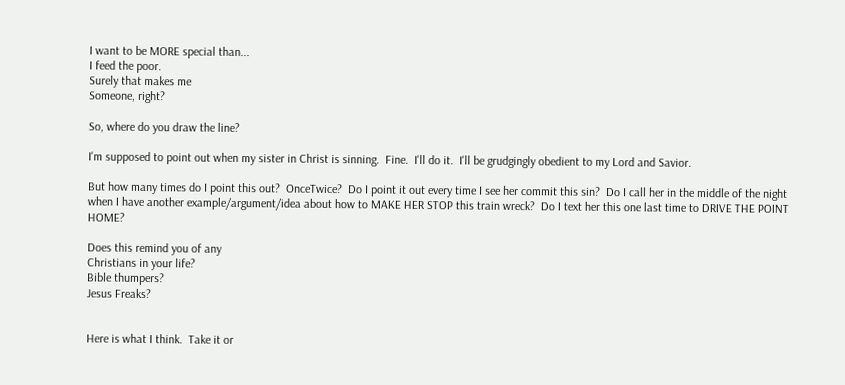I want to be MORE special than...
I feed the poor.
Surely that makes me
Someone, right?

So, where do you draw the line?

I'm supposed to point out when my sister in Christ is sinning.  Fine.  I'll do it.  I'll be grudgingly obedient to my Lord and Savior.

But how many times do I point this out?  OnceTwice?  Do I point it out every time I see her commit this sin?  Do I call her in the middle of the night when I have another example/argument/idea about how to MAKE HER STOP this train wreck?  Do I text her this one last time to DRIVE THE POINT HOME?

Does this remind you of any
Christians in your life?
Bible thumpers?
Jesus Freaks?


Here is what I think.  Take it or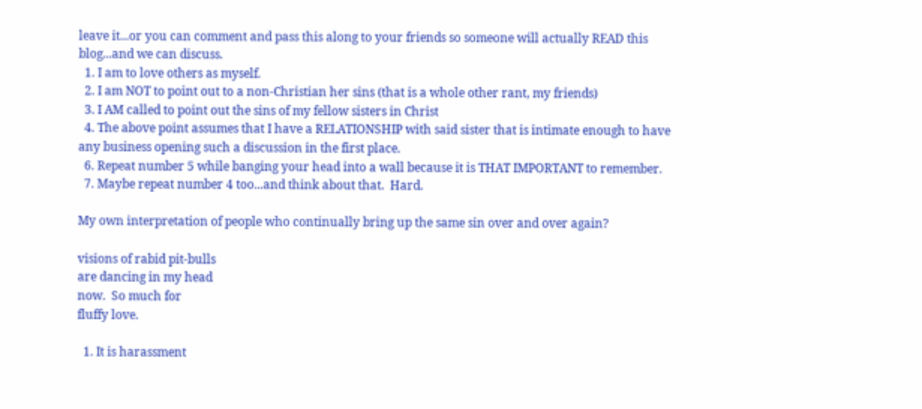leave it...or you can comment and pass this along to your friends so someone will actually READ this blog...and we can discuss.
  1. I am to love others as myself.
  2. I am NOT to point out to a non-Christian her sins (that is a whole other rant, my friends)
  3. I AM called to point out the sins of my fellow sisters in Christ
  4. The above point assumes that I have a RELATIONSHIP with said sister that is intimate enough to have any business opening such a discussion in the first place.
  6. Repeat number 5 while banging your head into a wall because it is THAT IMPORTANT to remember.
  7. Maybe repeat number 4 too...and think about that.  Hard.

My own interpretation of people who continually bring up the same sin over and over again?

visions of rabid pit-bulls
are dancing in my head
now.  So much for
fluffy love.

  1. It is harassment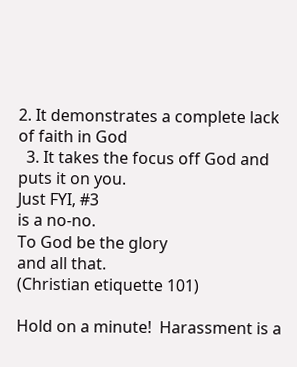2. It demonstrates a complete lack of faith in God
  3. It takes the focus off God and puts it on you.
Just FYI, #3
is a no-no.
To God be the glory
and all that.
(Christian etiquette 101)

Hold on a minute!  Harassment is a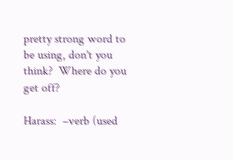pretty strong word to be using, don't you think?  Where do you get off?

Harass:  –verb (used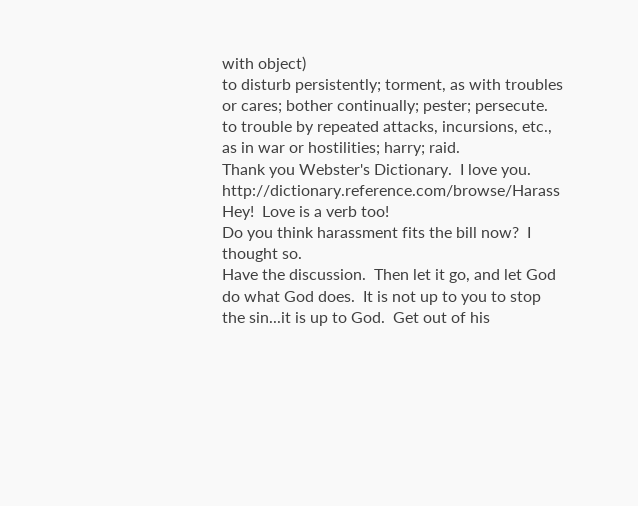with object)
to disturb persistently; torment, as with troubles or cares; bother continually; pester; persecute.
to trouble by repeated attacks, incursions, etc., as in war or hostilities; harry; raid.
Thank you Webster's Dictionary.  I love you.  http://dictionary.reference.com/browse/Harass
Hey!  Love is a verb too!
Do you think harassment fits the bill now?  I thought so.
Have the discussion.  Then let it go, and let God do what God does.  It is not up to you to stop the sin...it is up to God.  Get out of his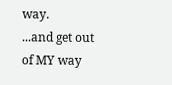way.
...and get out of MY way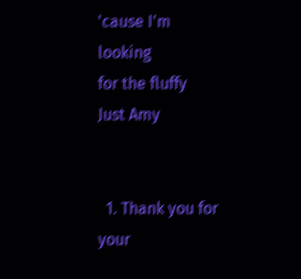'cause I'm looking
for the fluffy
Just Amy


  1. Thank you for your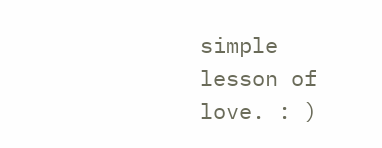simple lesson of love. : )